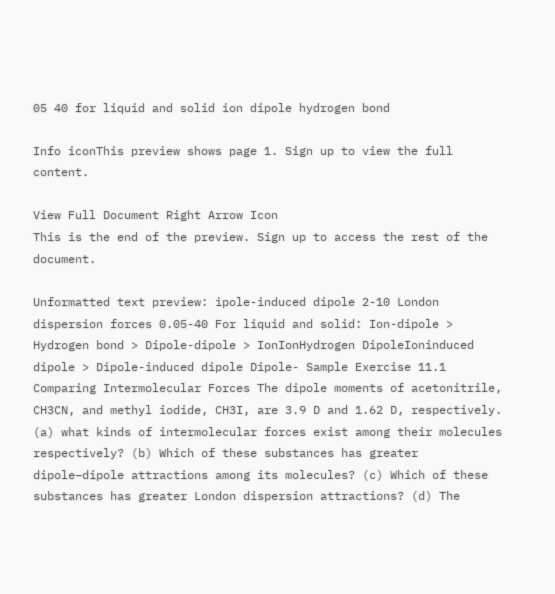05 40 for liquid and solid ion dipole hydrogen bond

Info iconThis preview shows page 1. Sign up to view the full content.

View Full Document Right Arrow Icon
This is the end of the preview. Sign up to access the rest of the document.

Unformatted text preview: ipole-induced dipole 2-10 London dispersion forces 0.05-40 For liquid and solid: Ion-dipole > Hydrogen bond > Dipole-dipole > IonIonHydrogen DipoleIoninduced dipole > Dipole-induced dipole Dipole- Sample Exercise 11.1 Comparing Intermolecular Forces The dipole moments of acetonitrile, CH3CN, and methyl iodide, CH3I, are 3.9 D and 1.62 D, respectively. (a) what kinds of intermolecular forces exist among their molecules respectively? (b) Which of these substances has greater dipole–dipole attractions among its molecules? (c) Which of these substances has greater London dispersion attractions? (d) The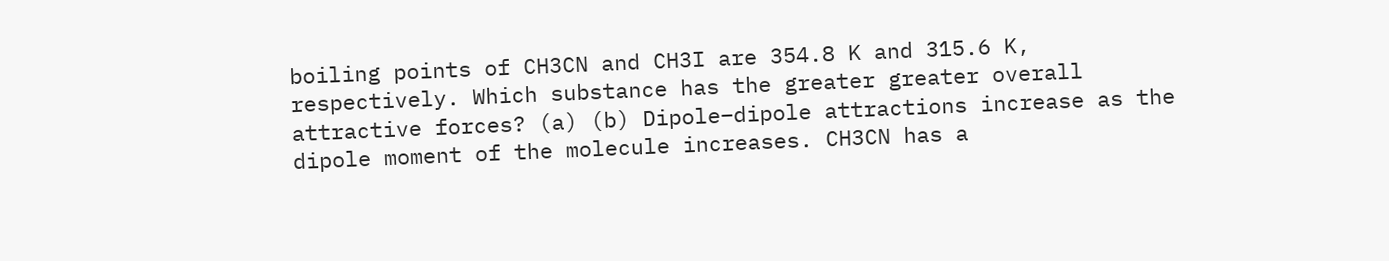boiling points of CH3CN and CH3I are 354.8 K and 315.6 K, respectively. Which substance has the greater greater overall attractive forces? (a) (b) Dipole–dipole attractions increase as the dipole moment of the molecule increases. CH3CN has a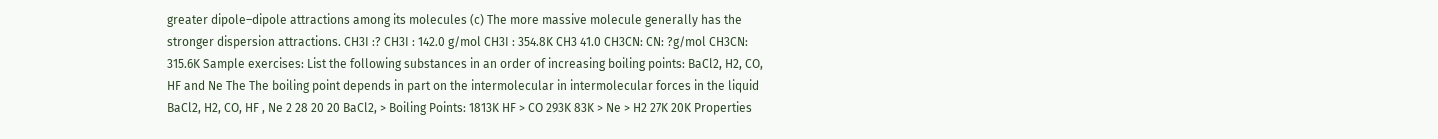greater dipole–dipole attractions among its molecules (c) The more massive molecule generally has the stronger dispersion attractions. CH3I :? CH3I : 142.0 g/mol CH3I : 354.8K CH3 41.0 CH3CN: CN: ?g/mol CH3CN: 315.6K Sample exercises: List the following substances in an order of increasing boiling points: BaCl2, H2, CO, HF and Ne The The boiling point depends in part on the intermolecular in intermolecular forces in the liquid BaCl2, H2, CO, HF , Ne 2 28 20 20 BaCl2, > Boiling Points: 1813K HF > CO 293K 83K > Ne > H2 27K 20K Properties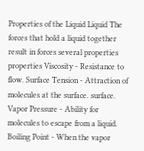Properties of the Liquid Liquid The forces that hold a liquid together result in forces several properties properties Viscosity - Resistance to flow. Surface Tension - Attraction of molecules at the surface. surface. Vapor Pressure - Ability for molecules to escape from a liquid. Boiling Point - When the vapor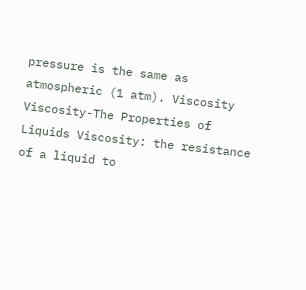pressure is the same as atmospheric (1 atm). Viscosity Viscosity-The Properties of Liquids Viscosity: the resistance of a liquid to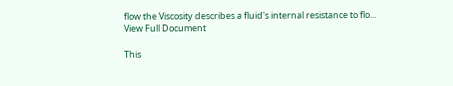flow the Viscosity describes a fluid's internal resistance to flo...
View Full Document

This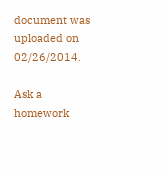document was uploaded on 02/26/2014.

Ask a homework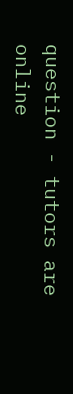question - tutors are online